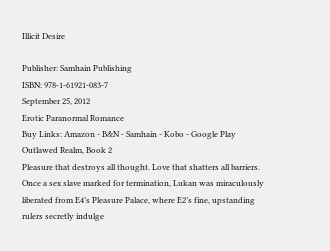Illicit Desire

Publisher: Samhain Publishing
ISBN: 978-1-61921-083-7
September 25, 2012
Erotic Paranormal Romance
Buy Links: Amazon - B&N - Samhain - Kobo - Google Play
Outlawed Realm, Book 2
Pleasure that destroys all thought. Love that shatters all barriers.
Once a sex slave marked for termination, Lukan was miraculously liberated from E4’s Pleasure Palace, where E2’s fine, upstanding rulers secretly indulge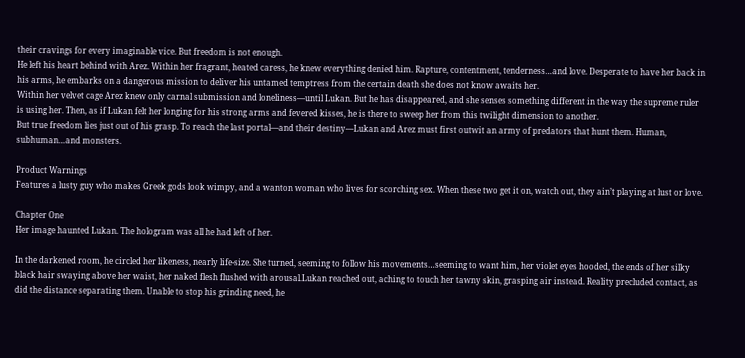their cravings for every imaginable vice. But freedom is not enough.
He left his heart behind with Arez. Within her fragrant, heated caress, he knew everything denied him. Rapture, contentment, tenderness…and love. Desperate to have her back in his arms, he embarks on a dangerous mission to deliver his untamed temptress from the certain death she does not know awaits her.
Within her velvet cage Arez knew only carnal submission and loneliness—until Lukan. But he has disappeared, and she senses something different in the way the supreme ruler is using her. Then, as if Lukan felt her longing for his strong arms and fevered kisses, he is there to sweep her from this twilight dimension to another.
But true freedom lies just out of his grasp. To reach the last portal—and their destiny—Lukan and Arez must first outwit an army of predators that hunt them. Human, subhuman…and monsters.

Product Warnings
Features a lusty guy who makes Greek gods look wimpy, and a wanton woman who lives for scorching sex. When these two get it on, watch out, they ain’t playing at lust or love.

Chapter One
Her image haunted Lukan. The hologram was all he had left of her.

In the darkened room, he circled her likeness, nearly life-size. She turned, seeming to follow his movements…seeming to want him, her violet eyes hooded, the ends of her silky black hair swaying above her waist, her naked flesh flushed with arousal.Lukan reached out, aching to touch her tawny skin, grasping air instead. Reality precluded contact, as did the distance separating them. Unable to stop his grinding need, he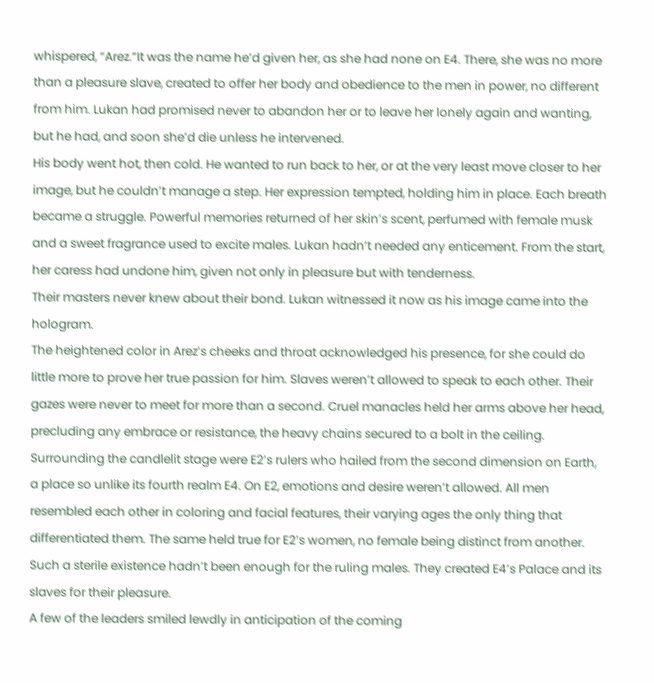whispered, “Arez.”It was the name he’d given her, as she had none on E4. There, she was no more than a pleasure slave, created to offer her body and obedience to the men in power, no different from him. Lukan had promised never to abandon her or to leave her lonely again and wanting, but he had, and soon she’d die unless he intervened.
His body went hot, then cold. He wanted to run back to her, or at the very least move closer to her image, but he couldn’t manage a step. Her expression tempted, holding him in place. Each breath became a struggle. Powerful memories returned of her skin’s scent, perfumed with female musk and a sweet fragrance used to excite males. Lukan hadn’t needed any enticement. From the start, her caress had undone him, given not only in pleasure but with tenderness.
Their masters never knew about their bond. Lukan witnessed it now as his image came into the hologram.
The heightened color in Arez’s cheeks and throat acknowledged his presence, for she could do little more to prove her true passion for him. Slaves weren’t allowed to speak to each other. Their gazes were never to meet for more than a second. Cruel manacles held her arms above her head, precluding any embrace or resistance, the heavy chains secured to a bolt in the ceiling.
Surrounding the candlelit stage were E2’s rulers who hailed from the second dimension on Earth, a place so unlike its fourth realm E4. On E2, emotions and desire weren’t allowed. All men resembled each other in coloring and facial features, their varying ages the only thing that differentiated them. The same held true for E2’s women, no female being distinct from another. Such a sterile existence hadn’t been enough for the ruling males. They created E4’s Palace and its slaves for their pleasure.
A few of the leaders smiled lewdly in anticipation of the coming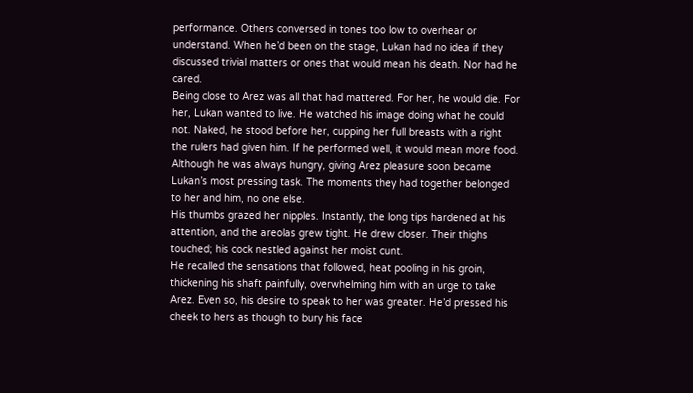performance. Others conversed in tones too low to overhear or understand. When he’d been on the stage, Lukan had no idea if they discussed trivial matters or ones that would mean his death. Nor had he cared.
Being close to Arez was all that had mattered. For her, he would die. For her, Lukan wanted to live. He watched his image doing what he could not. Naked, he stood before her, cupping her full breasts with a right the rulers had given him. If he performed well, it would mean more food. Although he was always hungry, giving Arez pleasure soon became Lukan’s most pressing task. The moments they had together belonged to her and him, no one else.
His thumbs grazed her nipples. Instantly, the long tips hardened at his attention, and the areolas grew tight. He drew closer. Their thighs touched; his cock nestled against her moist cunt.
He recalled the sensations that followed, heat pooling in his groin, thickening his shaft painfully, overwhelming him with an urge to take Arez. Even so, his desire to speak to her was greater. He’d pressed his cheek to hers as though to bury his face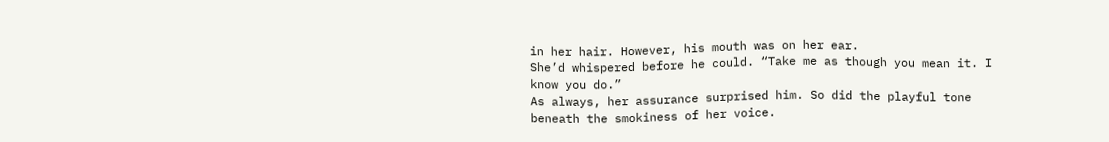in her hair. However, his mouth was on her ear.
She’d whispered before he could. “Take me as though you mean it. I know you do.”
As always, her assurance surprised him. So did the playful tone beneath the smokiness of her voice.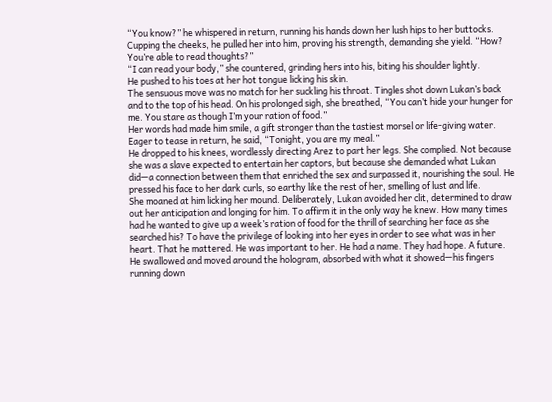“You know?” he whispered in return, running his hands down her lush hips to her buttocks. Cupping the cheeks, he pulled her into him, proving his strength, demanding she yield. “How? You’re able to read thoughts?”
“I can read your body,” she countered, grinding hers into his, biting his shoulder lightly.
He pushed to his toes at her hot tongue licking his skin.
The sensuous move was no match for her suckling his throat. Tingles shot down Lukan’s back and to the top of his head. On his prolonged sigh, she breathed, “You can’t hide your hunger for me. You stare as though I’m your ration of food.”
Her words had made him smile, a gift stronger than the tastiest morsel or life-giving water. Eager to tease in return, he said, “Tonight, you are my meal.”
He dropped to his knees, wordlessly directing Arez to part her legs. She complied. Not because she was a slave expected to entertain her captors, but because she demanded what Lukan did—a connection between them that enriched the sex and surpassed it, nourishing the soul. He pressed his face to her dark curls, so earthy like the rest of her, smelling of lust and life.
She moaned at him licking her mound. Deliberately, Lukan avoided her clit, determined to draw out her anticipation and longing for him. To affirm it in the only way he knew. How many times had he wanted to give up a week’s ration of food for the thrill of searching her face as she searched his? To have the privilege of looking into her eyes in order to see what was in her heart. That he mattered. He was important to her. He had a name. They had hope. A future.
He swallowed and moved around the hologram, absorbed with what it showed—his fingers running down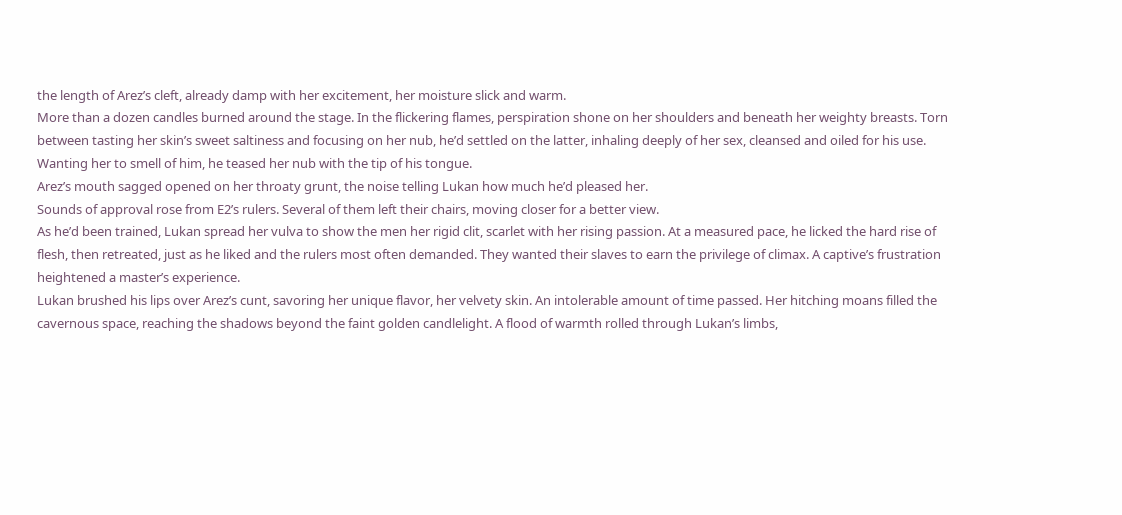the length of Arez’s cleft, already damp with her excitement, her moisture slick and warm.
More than a dozen candles burned around the stage. In the flickering flames, perspiration shone on her shoulders and beneath her weighty breasts. Torn between tasting her skin’s sweet saltiness and focusing on her nub, he’d settled on the latter, inhaling deeply of her sex, cleansed and oiled for his use. Wanting her to smell of him, he teased her nub with the tip of his tongue.
Arez’s mouth sagged opened on her throaty grunt, the noise telling Lukan how much he’d pleased her.
Sounds of approval rose from E2’s rulers. Several of them left their chairs, moving closer for a better view.
As he’d been trained, Lukan spread her vulva to show the men her rigid clit, scarlet with her rising passion. At a measured pace, he licked the hard rise of flesh, then retreated, just as he liked and the rulers most often demanded. They wanted their slaves to earn the privilege of climax. A captive’s frustration heightened a master’s experience.
Lukan brushed his lips over Arez’s cunt, savoring her unique flavor, her velvety skin. An intolerable amount of time passed. Her hitching moans filled the cavernous space, reaching the shadows beyond the faint golden candlelight. A flood of warmth rolled through Lukan’s limbs,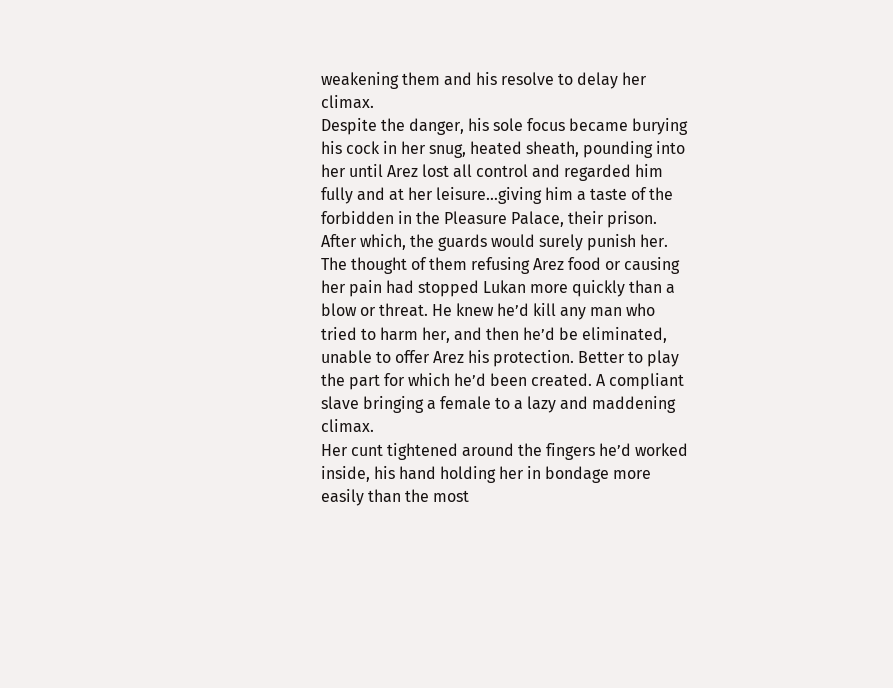weakening them and his resolve to delay her climax.
Despite the danger, his sole focus became burying his cock in her snug, heated sheath, pounding into her until Arez lost all control and regarded him fully and at her leisure…giving him a taste of the forbidden in the Pleasure Palace, their prison.
After which, the guards would surely punish her.
The thought of them refusing Arez food or causing her pain had stopped Lukan more quickly than a blow or threat. He knew he’d kill any man who tried to harm her, and then he’d be eliminated, unable to offer Arez his protection. Better to play the part for which he’d been created. A compliant slave bringing a female to a lazy and maddening climax.
Her cunt tightened around the fingers he’d worked inside, his hand holding her in bondage more easily than the most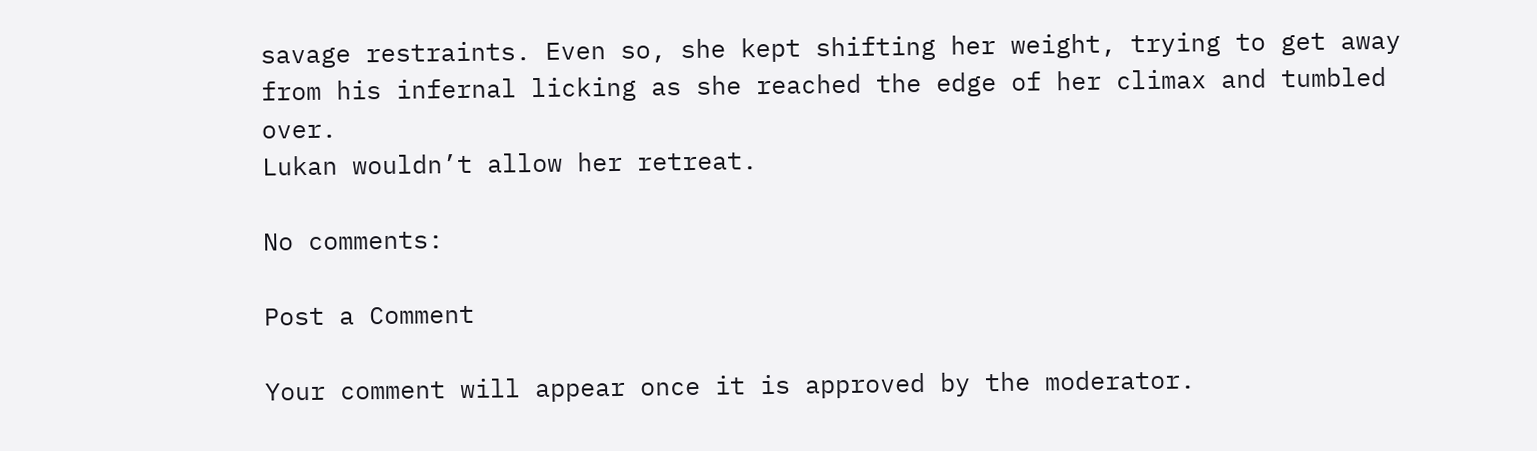savage restraints. Even so, she kept shifting her weight, trying to get away from his infernal licking as she reached the edge of her climax and tumbled over.
Lukan wouldn’t allow her retreat.

No comments:

Post a Comment

Your comment will appear once it is approved by the moderator.